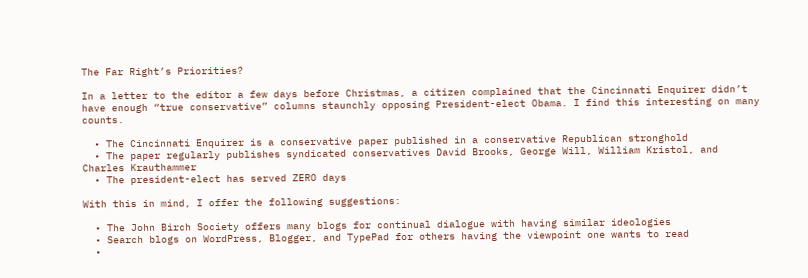The Far Right’s Priorities?

In a letter to the editor a few days before Christmas, a citizen complained that the Cincinnati Enquirer didn’t have enough “true conservative” columns staunchly opposing President-elect Obama. I find this interesting on many counts.

  • The Cincinnati Enquirer is a conservative paper published in a conservative Republican stronghold
  • The paper regularly publishes syndicated conservatives David Brooks, George Will, William Kristol, and Charles Krauthammer
  • The president-elect has served ZERO days

With this in mind, I offer the following suggestions:

  • The John Birch Society offers many blogs for continual dialogue with having similar ideologies
  • Search blogs on WordPress, Blogger, and TypePad for others having the viewpoint one wants to read
  •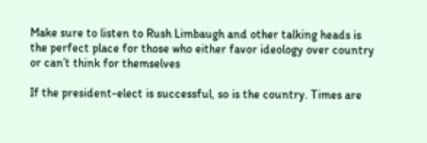Make sure to listen to Rush Limbaugh and other talking heads is the perfect place for those who either favor ideology over country or can’t think for themselves

If the president-elect is successful, so is the country. Times are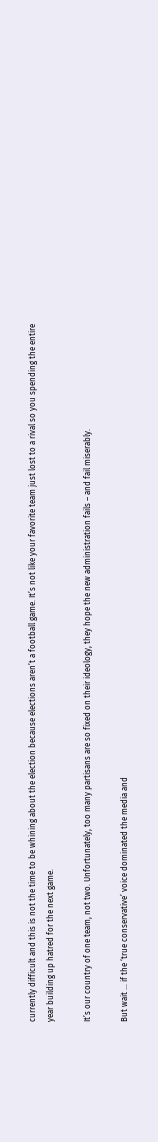currently difficult and this is not the time to be whining about the election because elections aren’t a football game. It’s not like your favorite team just lost to a rival so you spending the entire year building up hatred for the next game.

It’s our country of one team, not two. Unfortunately, too many partisans are so fixed on their ideology, they hope the new administration fails – and fail miserably.

But wait … if the ‘true conservative’ voice dominated the media and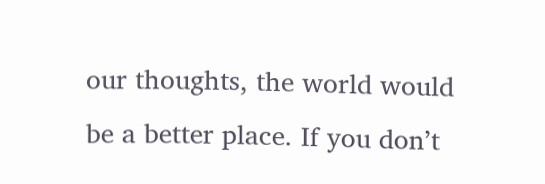our thoughts, the world would be a better place. If you don’t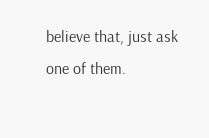believe that, just ask one of them.